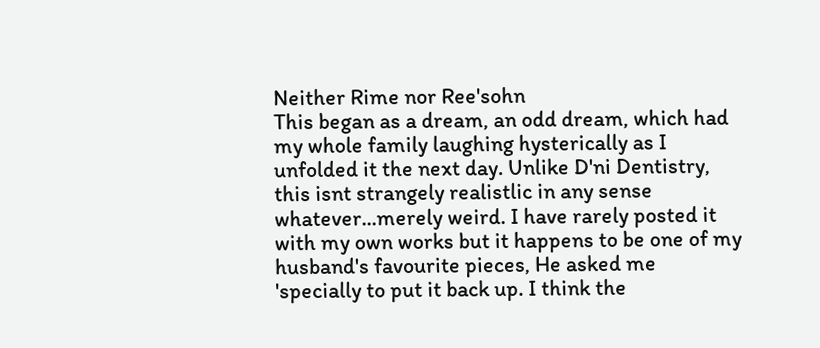Neither Rime nor Ree'sohn
This began as a dream, an odd dream, which had my whole family laughing hysterically as I unfolded it the next day. Unlike D'ni Dentistry, this isnt strangely realistlic in any sense whatever...merely weird. I have rarely posted it with my own works but it happens to be one of my husband's favourite pieces, He asked me 'specially to put it back up. I think the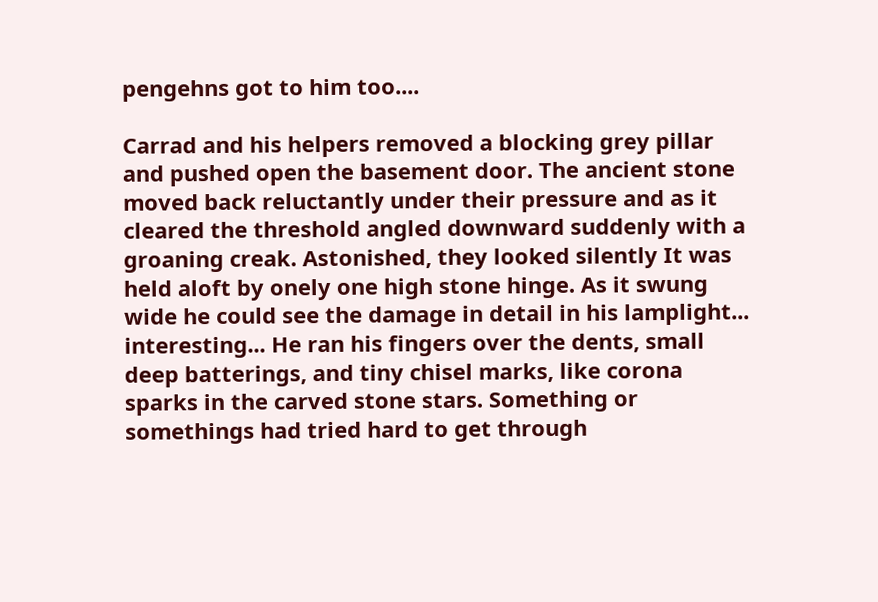pengehns got to him too....

Carrad and his helpers removed a blocking grey pillar and pushed open the basement door. The ancient stone moved back reluctantly under their pressure and as it cleared the threshold angled downward suddenly with a groaning creak. Astonished, they looked silently It was held aloft by onely one high stone hinge. As it swung wide he could see the damage in detail in his lamplight... interesting... He ran his fingers over the dents, small deep batterings, and tiny chisel marks, like corona sparks in the carved stone stars. Something or somethings had tried hard to get through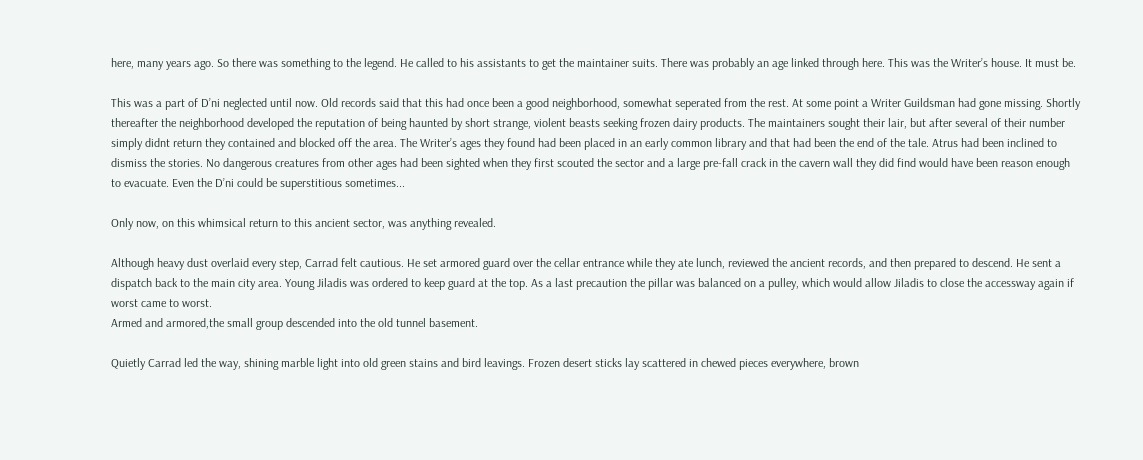here, many years ago. So there was something to the legend. He called to his assistants to get the maintainer suits. There was probably an age linked through here. This was the Writer’s house. It must be.

This was a part of D’ni neglected until now. Old records said that this had once been a good neighborhood, somewhat seperated from the rest. At some point a Writer Guildsman had gone missing. Shortly thereafter the neighborhood developed the reputation of being haunted by short strange, violent beasts seeking frozen dairy products. The maintainers sought their lair, but after several of their number simply didnt return they contained and blocked off the area. The Writer’s ages they found had been placed in an early common library and that had been the end of the tale. Atrus had been inclined to dismiss the stories. No dangerous creatures from other ages had been sighted when they first scouted the sector and a large pre-fall crack in the cavern wall they did find would have been reason enough to evacuate. Even the D’ni could be superstitious sometimes...

Only now, on this whimsical return to this ancient sector, was anything revealed.

Although heavy dust overlaid every step, Carrad felt cautious. He set armored guard over the cellar entrance while they ate lunch, reviewed the ancient records, and then prepared to descend. He sent a dispatch back to the main city area. Young Jiladis was ordered to keep guard at the top. As a last precaution the pillar was balanced on a pulley, which would allow Jiladis to close the accessway again if worst came to worst.
Armed and armored,the small group descended into the old tunnel basement.

Quietly Carrad led the way, shining marble light into old green stains and bird leavings. Frozen desert sticks lay scattered in chewed pieces everywhere, brown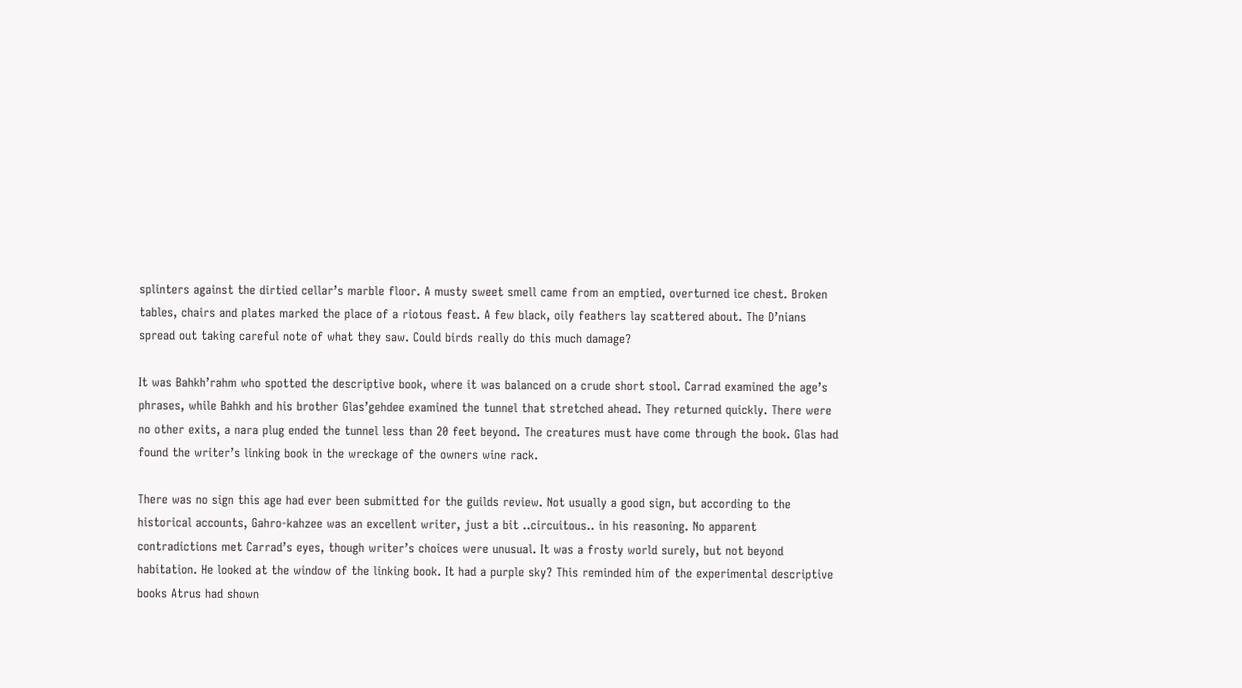splinters against the dirtied cellar’s marble floor. A musty sweet smell came from an emptied, overturned ice chest. Broken tables, chairs and plates marked the place of a riotous feast. A few black, oily feathers lay scattered about. The D’nians spread out taking careful note of what they saw. Could birds really do this much damage?

It was Bahkh’rahm who spotted the descriptive book, where it was balanced on a crude short stool. Carrad examined the age’s phrases, while Bahkh and his brother Glas’gehdee examined the tunnel that stretched ahead. They returned quickly. There were no other exits, a nara plug ended the tunnel less than 20 feet beyond. The creatures must have come through the book. Glas had found the writer’s linking book in the wreckage of the owners wine rack.

There was no sign this age had ever been submitted for the guilds review. Not usually a good sign, but according to the historical accounts, Gahro-kahzee was an excellent writer, just a bit ..circuitous.. in his reasoning. No apparent contradictions met Carrad’s eyes, though writer’s choices were unusual. It was a frosty world surely, but not beyond habitation. He looked at the window of the linking book. It had a purple sky? This reminded him of the experimental descriptive books Atrus had shown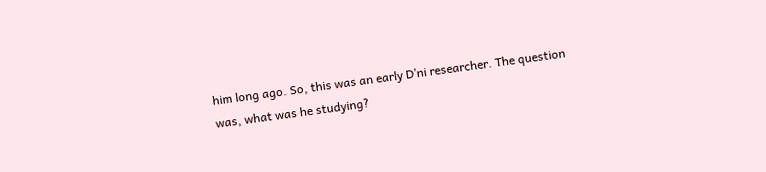him long ago. So, this was an early D’ni researcher. The question was, what was he studying?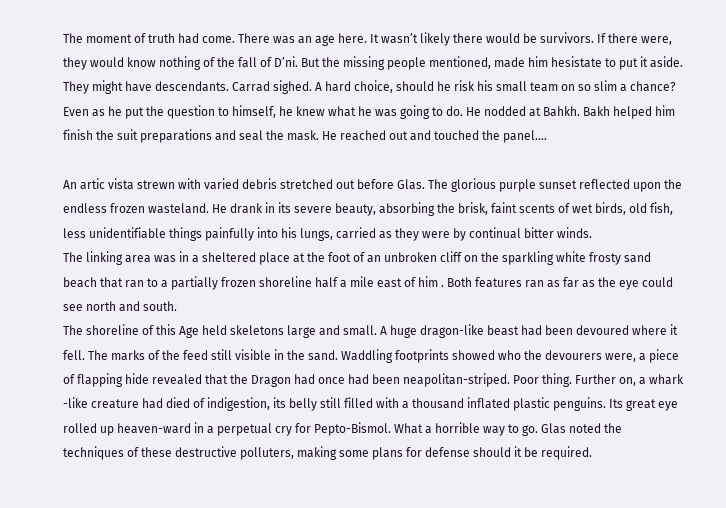The moment of truth had come. There was an age here. It wasn’t likely there would be survivors. If there were, they would know nothing of the fall of D’ni. But the missing people mentioned, made him hesistate to put it aside. They might have descendants. Carrad sighed. A hard choice, should he risk his small team on so slim a chance? Even as he put the question to himself, he knew what he was going to do. He nodded at Bahkh. Bakh helped him finish the suit preparations and seal the mask. He reached out and touched the panel....

An artic vista strewn with varied debris stretched out before Glas. The glorious purple sunset reflected upon the endless frozen wasteland. He drank in its severe beauty, absorbing the brisk, faint scents of wet birds, old fish, less unidentifiable things painfully into his lungs, carried as they were by continual bitter winds.
The linking area was in a sheltered place at the foot of an unbroken cliff on the sparkling white frosty sand beach that ran to a partially frozen shoreline half a mile east of him . Both features ran as far as the eye could see north and south.
The shoreline of this Age held skeletons large and small. A huge dragon-like beast had been devoured where it fell. The marks of the feed still visible in the sand. Waddling footprints showed who the devourers were, a piece of flapping hide revealed that the Dragon had once had been neapolitan-striped. Poor thing. Further on, a whark -like creature had died of indigestion, its belly still filled with a thousand inflated plastic penguins. Its great eye rolled up heaven-ward in a perpetual cry for Pepto-Bismol. What a horrible way to go. Glas noted the techniques of these destructive polluters, making some plans for defense should it be required.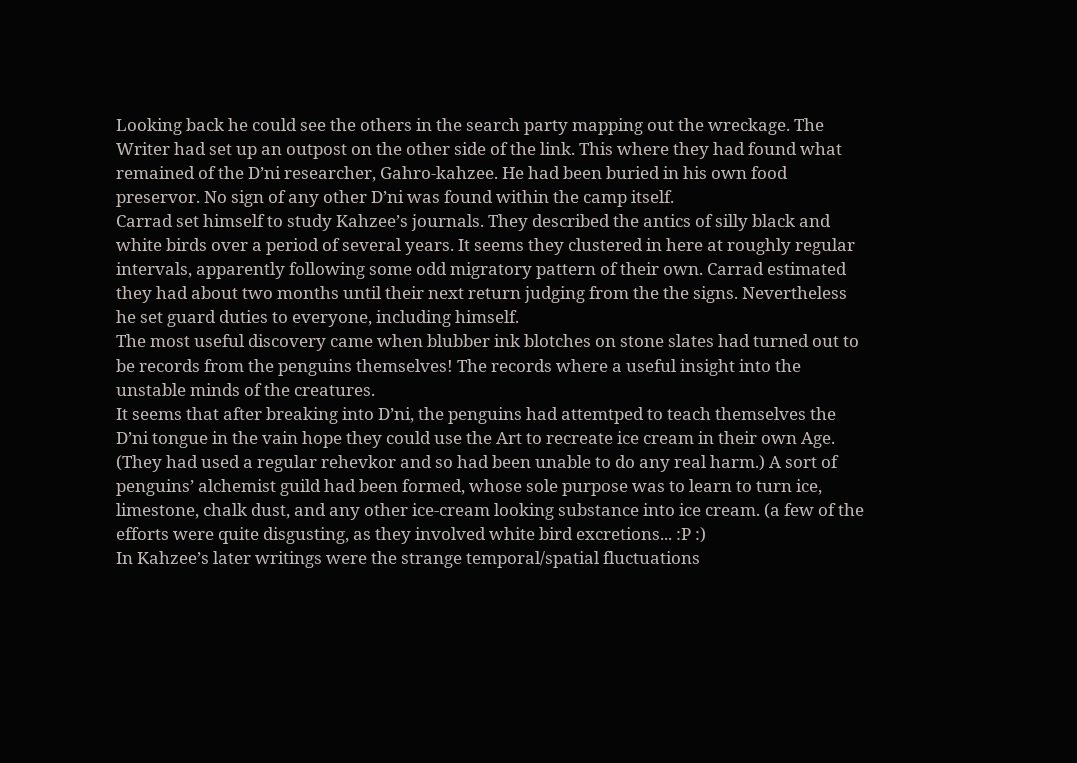Looking back he could see the others in the search party mapping out the wreckage. The Writer had set up an outpost on the other side of the link. This where they had found what remained of the D’ni researcher, Gahro-kahzee. He had been buried in his own food preservor. No sign of any other D’ni was found within the camp itself.
Carrad set himself to study Kahzee’s journals. They described the antics of silly black and white birds over a period of several years. It seems they clustered in here at roughly regular intervals, apparently following some odd migratory pattern of their own. Carrad estimated they had about two months until their next return judging from the the signs. Nevertheless he set guard duties to everyone, including himself.
The most useful discovery came when blubber ink blotches on stone slates had turned out to be records from the penguins themselves! The records where a useful insight into the unstable minds of the creatures.
It seems that after breaking into D’ni, the penguins had attemtped to teach themselves the D’ni tongue in the vain hope they could use the Art to recreate ice cream in their own Age. (They had used a regular rehevkor and so had been unable to do any real harm.) A sort of penguins’ alchemist guild had been formed, whose sole purpose was to learn to turn ice, limestone, chalk dust, and any other ice-cream looking substance into ice cream. (a few of the efforts were quite disgusting, as they involved white bird excretions... :P :)
In Kahzee’s later writings were the strange temporal/spatial fluctuations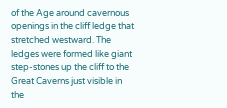of the Age around cavernous openings in the cliff ledge that stretched westward. The ledges were formed like giant step-stones up the cliff to the Great Caverns just visible in the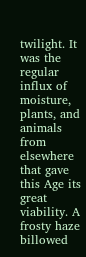twilight. It was the regular influx of moisture, plants, and animals from elsewhere that gave this Age its great viability. A frosty haze billowed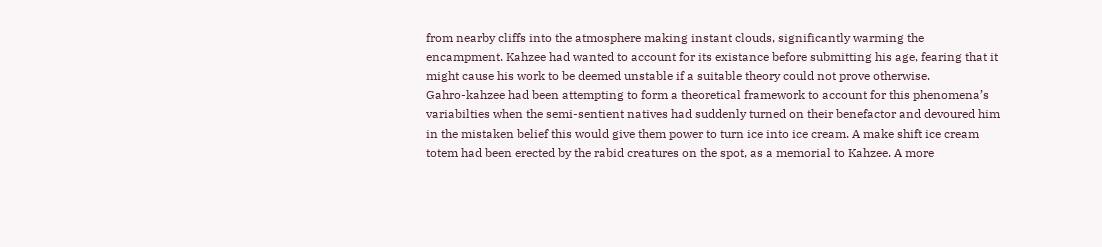from nearby cliffs into the atmosphere making instant clouds, significantly warming the encampment. Kahzee had wanted to account for its existance before submitting his age, fearing that it might cause his work to be deemed unstable if a suitable theory could not prove otherwise.
Gahro-kahzee had been attempting to form a theoretical framework to account for this phenomena’s variabilties when the semi-sentient natives had suddenly turned on their benefactor and devoured him in the mistaken belief this would give them power to turn ice into ice cream. A make shift ice cream totem had been erected by the rabid creatures on the spot, as a memorial to Kahzee. A more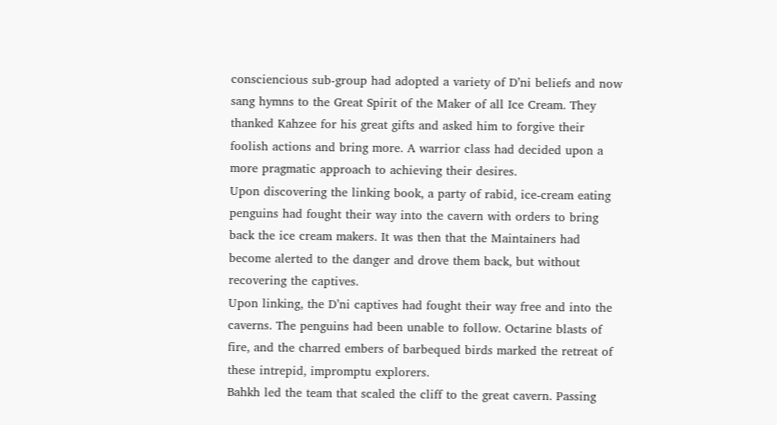consciencious sub-group had adopted a variety of D’ni beliefs and now sang hymns to the Great Spirit of the Maker of all Ice Cream. They thanked Kahzee for his great gifts and asked him to forgive their foolish actions and bring more. A warrior class had decided upon a more pragmatic approach to achieving their desires.
Upon discovering the linking book, a party of rabid, ice-cream eating penguins had fought their way into the cavern with orders to bring back the ice cream makers. It was then that the Maintainers had become alerted to the danger and drove them back, but without recovering the captives.
Upon linking, the D’ni captives had fought their way free and into the caverns. The penguins had been unable to follow. Octarine blasts of fire, and the charred embers of barbequed birds marked the retreat of these intrepid, impromptu explorers.
Bahkh led the team that scaled the cliff to the great cavern. Passing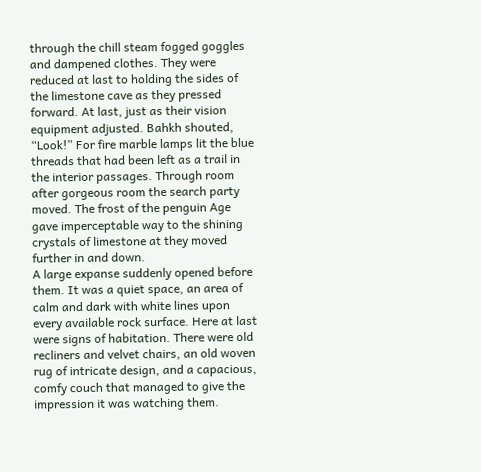through the chill steam fogged goggles and dampened clothes. They were reduced at last to holding the sides of the limestone cave as they pressed forward. At last, just as their vision equipment adjusted. Bahkh shouted, “Look!” For fire marble lamps lit the blue threads that had been left as a trail in the interior passages. Through room after gorgeous room the search party moved. The frost of the penguin Age gave imperceptable way to the shining crystals of limestone at they moved further in and down.
A large expanse suddenly opened before them. It was a quiet space, an area of calm and dark with white lines upon every available rock surface. Here at last were signs of habitation. There were old recliners and velvet chairs, an old woven rug of intricate design, and a capacious, comfy couch that managed to give the impression it was watching them.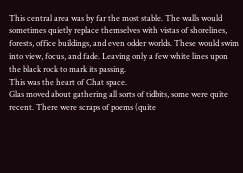This central area was by far the most stable. The walls would sometimes quietly replace themselves with vistas of shorelines, forests, office buildings, and even odder worlds. These would swim into view, focus, and fade. Leaving only a few white lines upon the black rock to mark its passing.
This was the heart of Chat space.
Glas moved about gathering all sorts of tidbits, some were quite recent. There were scraps of poems (quite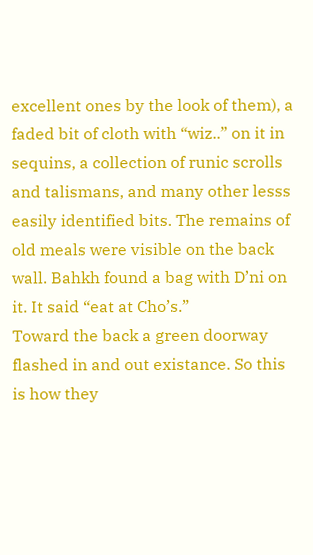excellent ones by the look of them), a faded bit of cloth with “wiz..” on it in sequins, a collection of runic scrolls and talismans, and many other lesss easily identified bits. The remains of old meals were visible on the back wall. Bahkh found a bag with D’ni on it. It said “eat at Cho’s.”
Toward the back a green doorway flashed in and out existance. So this is how they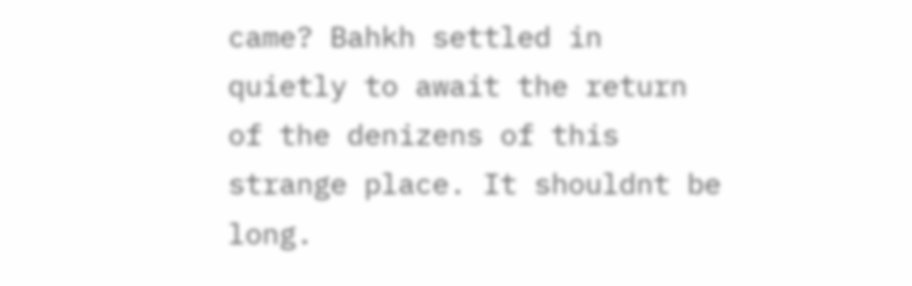came? Bahkh settled in quietly to await the return of the denizens of this strange place. It shouldnt be long.